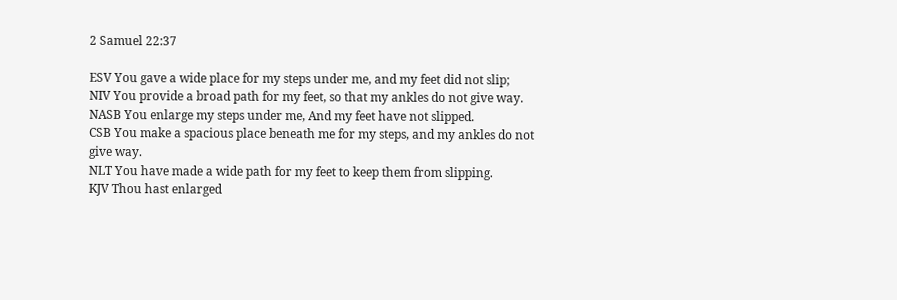2 Samuel 22:37

ESV You gave a wide place for my steps under me, and my feet did not slip;
NIV You provide a broad path for my feet, so that my ankles do not give way.
NASB You enlarge my steps under me, And my feet have not slipped.
CSB You make a spacious place beneath me for my steps, and my ankles do not give way.
NLT You have made a wide path for my feet to keep them from slipping.
KJV Thou hast enlarged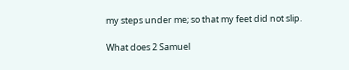my steps under me; so that my feet did not slip.

What does 2 Samuel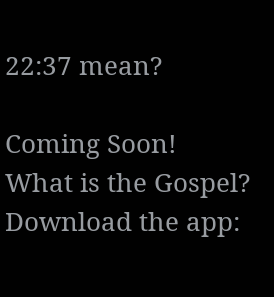22:37 mean?

Coming Soon!
What is the Gospel?
Download the app: